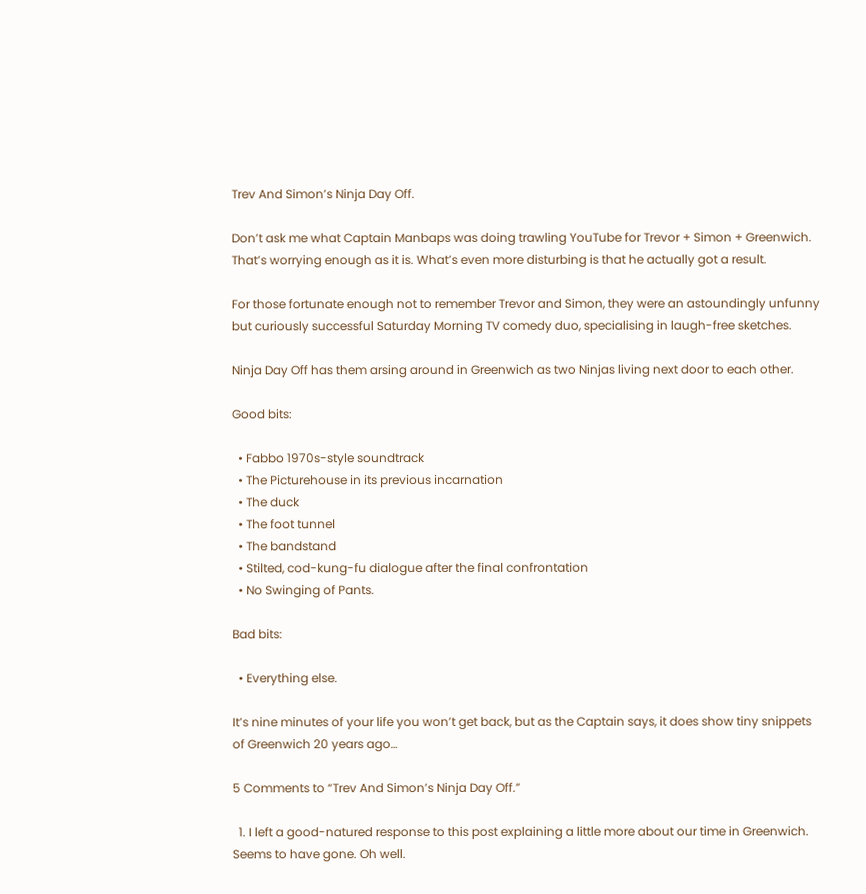Trev And Simon’s Ninja Day Off.

Don’t ask me what Captain Manbaps was doing trawling YouTube for Trevor + Simon + Greenwich. That’s worrying enough as it is. What’s even more disturbing is that he actually got a result.

For those fortunate enough not to remember Trevor and Simon, they were an astoundingly unfunny but curiously successful Saturday Morning TV comedy duo, specialising in laugh-free sketches.

Ninja Day Off has them arsing around in Greenwich as two Ninjas living next door to each other.

Good bits:

  • Fabbo 1970s-style soundtrack
  • The Picturehouse in its previous incarnation
  • The duck
  • The foot tunnel
  • The bandstand
  • Stilted, cod-kung-fu dialogue after the final confrontation
  • No Swinging of Pants.

Bad bits:

  • Everything else.

It’s nine minutes of your life you won’t get back, but as the Captain says, it does show tiny snippets of Greenwich 20 years ago…

5 Comments to “Trev And Simon’s Ninja Day Off.”

  1. I left a good-natured response to this post explaining a little more about our time in Greenwich. Seems to have gone. Oh well.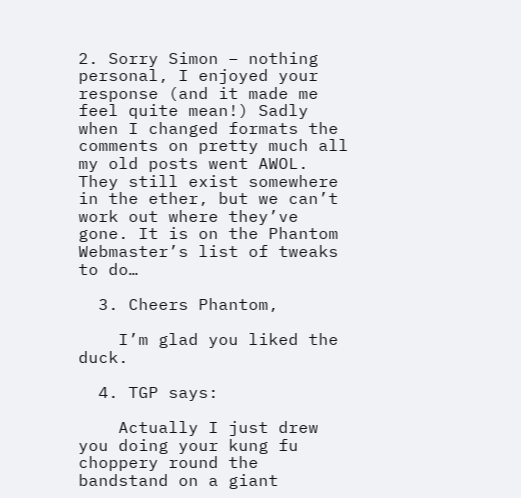2. Sorry Simon – nothing personal, I enjoyed your response (and it made me feel quite mean!) Sadly when I changed formats the comments on pretty much all my old posts went AWOL. They still exist somewhere in the ether, but we can’t work out where they’ve gone. It is on the Phantom Webmaster’s list of tweaks to do…

  3. Cheers Phantom,

    I’m glad you liked the duck.

  4. TGP says:

    Actually I just drew you doing your kung fu choppery round the bandstand on a giant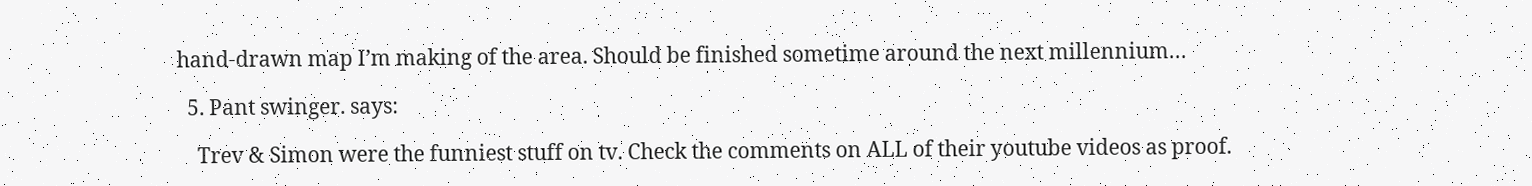hand-drawn map I’m making of the area. Should be finished sometime around the next millennium…

  5. Pant swinger. says:

    Trev & Simon were the funniest stuff on tv. Check the comments on ALL of their youtube videos as proof.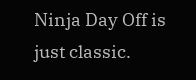Ninja Day Off is just classic.